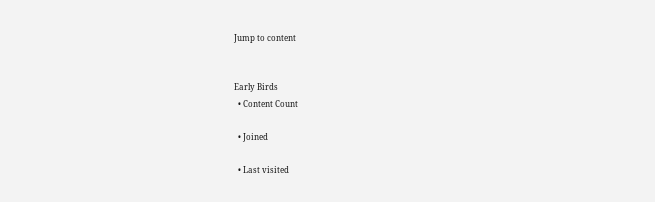Jump to content


Early Birds
  • Content Count

  • Joined

  • Last visited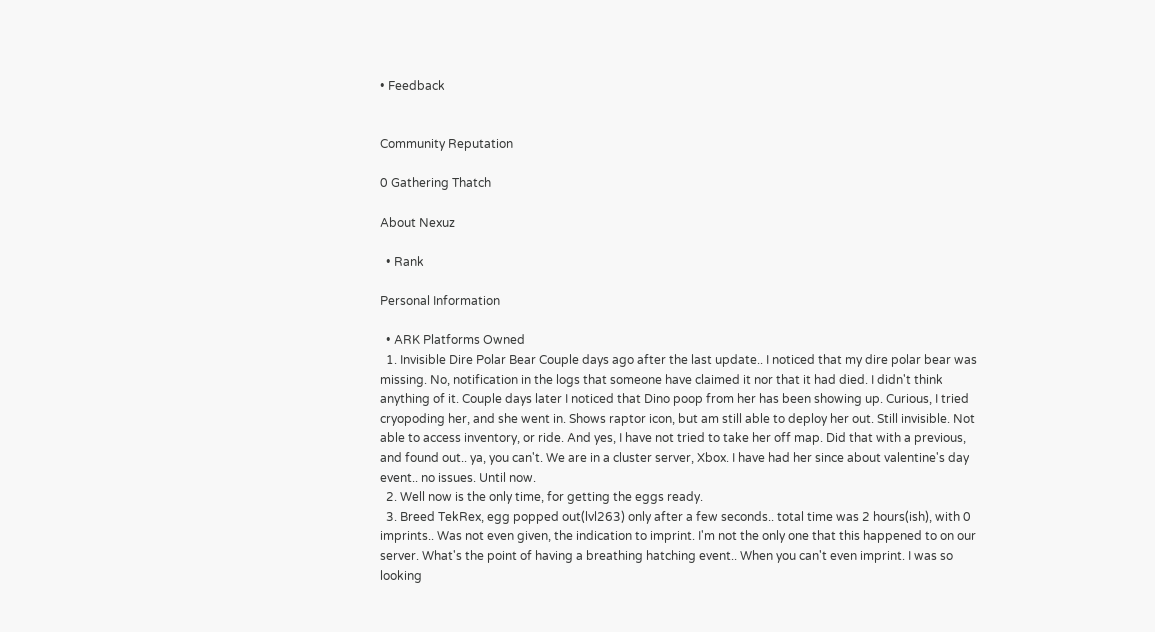• Feedback


Community Reputation

0 Gathering Thatch

About Nexuz

  • Rank

Personal Information

  • ARK Platforms Owned
  1. Invisible Dire Polar Bear Couple days ago after the last update.. I noticed that my dire polar bear was missing. No, notification in the logs that someone have claimed it nor that it had died. I didn't think anything of it. Couple days later I noticed that Dino poop from her has been showing up. Curious, I tried cryopoding her, and she went in. Shows raptor icon, but am still able to deploy her out. Still invisible. Not able to access inventory, or ride. And yes, I have not tried to take her off map. Did that with a previous, and found out.. ya, you can't. We are in a cluster server, Xbox. I have had her since about valentine's day event.. no issues. Until now.
  2. Well now is the only time, for getting the eggs ready.
  3. Breed TekRex, egg popped out(lvl263) only after a few seconds.. total time was 2 hours(ish), with 0 imprints.. Was not even given, the indication to imprint. I'm not the only one that this happened to on our server. What's the point of having a breathing hatching event.. When you can't even imprint. I was so looking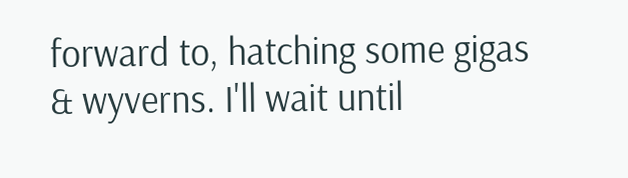forward to, hatching some gigas & wyverns. I'll wait until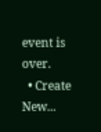event is over.
  • Create New...